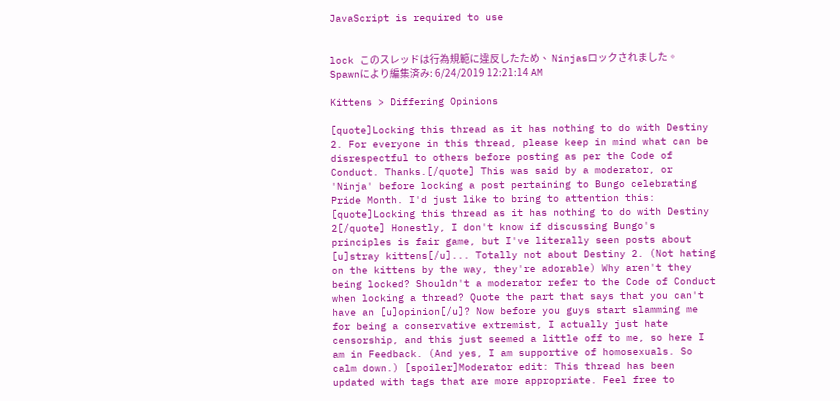JavaScript is required to use


lock このスレッドは行為規範に違反したため、 Ninjasロックされました。
Spawnにより編集済み: 6/24/2019 12:21:14 AM

Kittens > Differing Opinions

[quote]Locking this thread as it has nothing to do with Destiny 2. For everyone in this thread, please keep in mind what can be disrespectful to others before posting as per the Code of Conduct. Thanks.[/quote] This was said by a moderator, or 'Ninja' before locking a post pertaining to Bungo celebrating Pride Month. I'd just like to bring to attention this: [quote]Locking this thread as it has nothing to do with Destiny 2[/quote] Honestly, I don't know if discussing Bungo's principles is fair game, but I've literally seen posts about [u]stray kittens[/u]... Totally not about Destiny 2. (Not hating on the kittens by the way, they're adorable) Why aren't they being locked? Shouldn't a moderator refer to the Code of Conduct when locking a thread? Quote the part that says that you can't have an [u]opinion[/u]? Now before you guys start slamming me for being a conservative extremist, I actually just hate censorship, and this just seemed a little off to me, so here I am in Feedback. (And yes, I am supportive of homosexuals. So calm down.) [spoiler]Moderator edit: This thread has been updated with tags that are more appropriate. Feel free to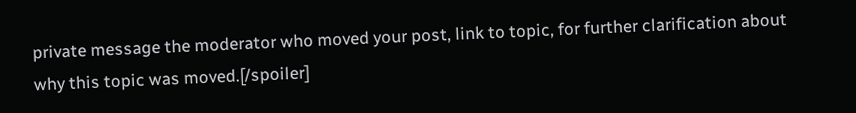private message the moderator who moved your post, link to topic, for further clarification about why this topic was moved.[/spoiler]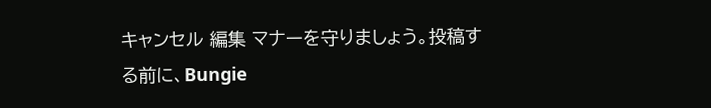キャンセル 編集 マナーを守りましょう。投稿する前に、Bungie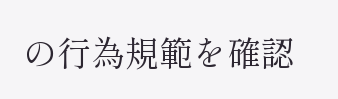の行為規範を確認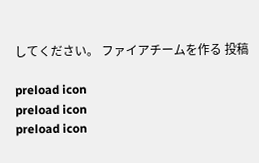してください。 ファイアチームを作る 投稿

preload icon
preload icon
preload icon